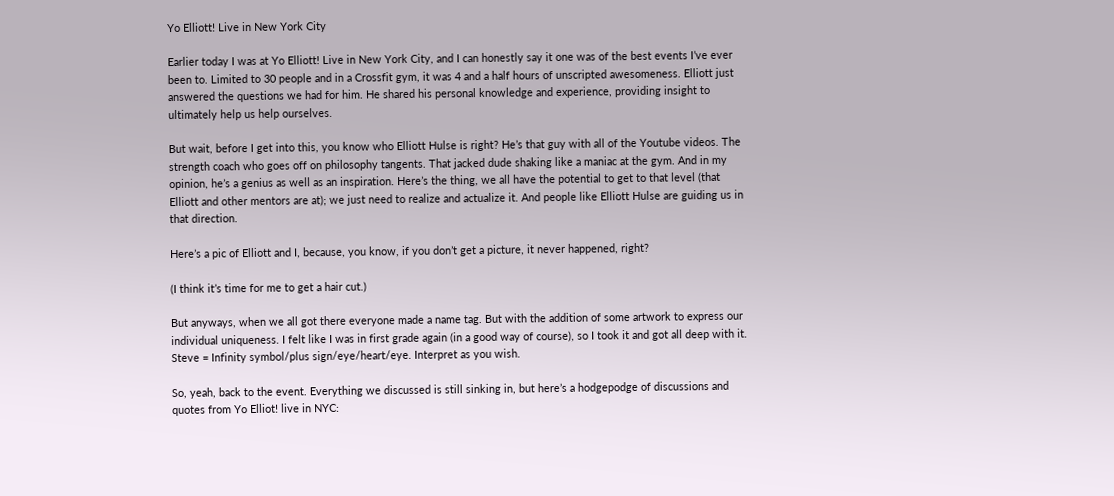Yo Elliott! Live in New York City

Earlier today I was at Yo Elliott! Live in New York City, and I can honestly say it one was of the best events I’ve ever been to. Limited to 30 people and in a Crossfit gym, it was 4 and a half hours of unscripted awesomeness. Elliott just answered the questions we had for him. He shared his personal knowledge and experience, providing insight to ultimately help us help ourselves.

But wait, before I get into this, you know who Elliott Hulse is right? He’s that guy with all of the Youtube videos. The strength coach who goes off on philosophy tangents. That jacked dude shaking like a maniac at the gym. And in my opinion, he’s a genius as well as an inspiration. Here’s the thing, we all have the potential to get to that level (that Elliott and other mentors are at); we just need to realize and actualize it. And people like Elliott Hulse are guiding us in that direction.

Here’s a pic of Elliott and I, because, you know, if you don’t get a picture, it never happened, right?

(I think it’s time for me to get a hair cut.)

But anyways, when we all got there everyone made a name tag. But with the addition of some artwork to express our individual uniqueness. I felt like I was in first grade again (in a good way of course), so I took it and got all deep with it. Steve = Infinity symbol/plus sign/eye/heart/eye. Interpret as you wish.

So, yeah, back to the event. Everything we discussed is still sinking in, but here’s a hodgepodge of discussions and quotes from Yo Elliot! live in NYC: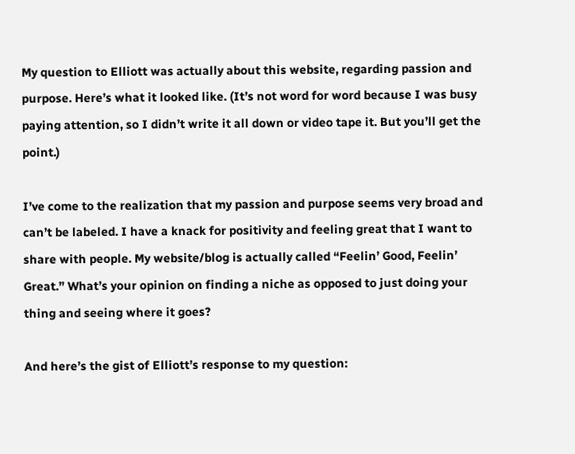My question to Elliott was actually about this website, regarding passion and purpose. Here’s what it looked like. (It’s not word for word because I was busy paying attention, so I didn’t write it all down or video tape it. But you’ll get the point.)

I’ve come to the realization that my passion and purpose seems very broad and can’t be labeled. I have a knack for positivity and feeling great that I want to share with people. My website/blog is actually called “Feelin’ Good, Feelin’ Great.” What’s your opinion on finding a niche as opposed to just doing your thing and seeing where it goes?

And here’s the gist of Elliott’s response to my question: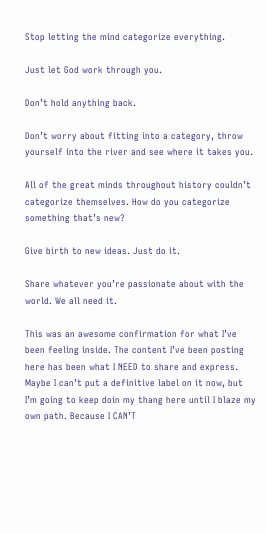Stop letting the mind categorize everything.

Just let God work through you.

Don’t hold anything back.

Don’t worry about fitting into a category, throw yourself into the river and see where it takes you.

All of the great minds throughout history couldn’t categorize themselves. How do you categorize something that’s new?

Give birth to new ideas. Just do it.

Share whatever you’re passionate about with the world. We all need it.

This was an awesome confirmation for what I’ve been feeling inside. The content I’ve been posting here has been what I NEED to share and express. Maybe I can’t put a definitive label on it now, but I’m going to keep doin my thang here until I blaze my own path. Because I CAN’T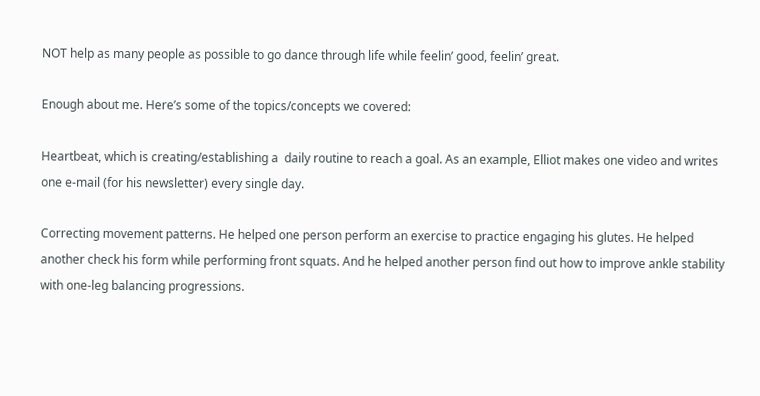NOT help as many people as possible to go dance through life while feelin’ good, feelin’ great.

Enough about me. Here’s some of the topics/concepts we covered:

Heartbeat, which is creating/establishing a  daily routine to reach a goal. As an example, Elliot makes one video and writes one e-mail (for his newsletter) every single day.

Correcting movement patterns. He helped one person perform an exercise to practice engaging his glutes. He helped another check his form while performing front squats. And he helped another person find out how to improve ankle stability with one-leg balancing progressions.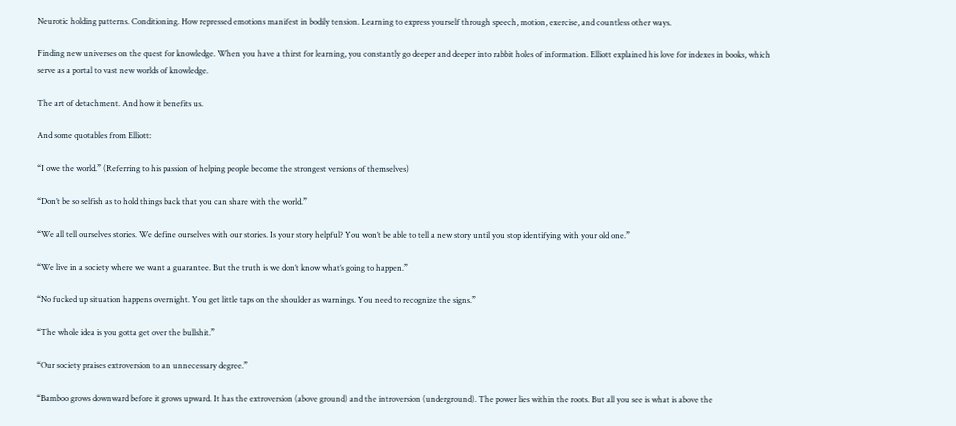Neurotic holding patterns. Conditioning. How repressed emotions manifest in bodily tension. Learning to express yourself through speech, motion, exercise, and countless other ways.

Finding new universes on the quest for knowledge. When you have a thirst for learning, you constantly go deeper and deeper into rabbit holes of information. Elliott explained his love for indexes in books, which serve as a portal to vast new worlds of knowledge.

The art of detachment. And how it benefits us.

And some quotables from Elliott:

“I owe the world.” (Referring to his passion of helping people become the strongest versions of themselves)

“Don’t be so selfish as to hold things back that you can share with the world.”

“We all tell ourselves stories. We define ourselves with our stories. Is your story helpful? You won’t be able to tell a new story until you stop identifying with your old one.”

“We live in a society where we want a guarantee. But the truth is we don’t know what’s going to happen.”

“No fucked up situation happens overnight. You get little taps on the shoulder as warnings. You need to recognize the signs.”

“The whole idea is you gotta get over the bullshit.”

“Our society praises extroversion to an unnecessary degree.”

“Bamboo grows downward before it grows upward. It has the extroversion (above ground) and the introversion (underground). The power lies within the roots. But all you see is what is above the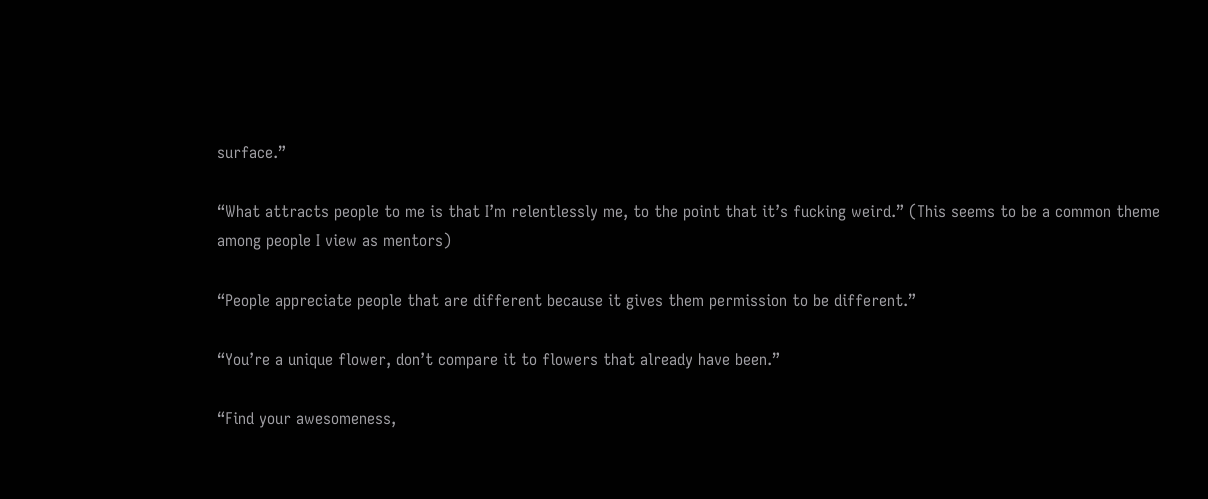surface.”

“What attracts people to me is that I’m relentlessly me, to the point that it’s fucking weird.” (This seems to be a common theme among people I view as mentors)

“People appreciate people that are different because it gives them permission to be different.”

“You’re a unique flower, don’t compare it to flowers that already have been.”

“Find your awesomeness,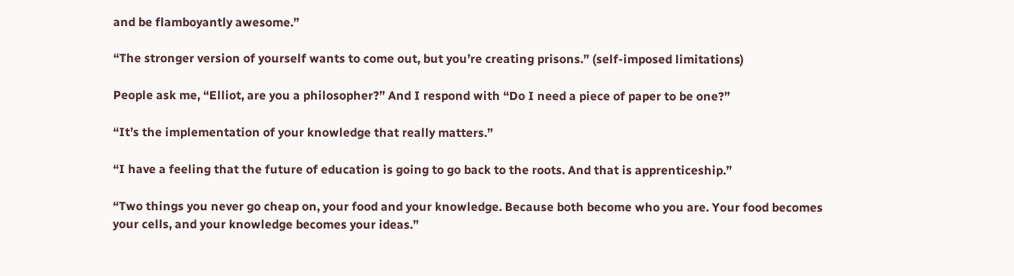and be flamboyantly awesome.”

“The stronger version of yourself wants to come out, but you’re creating prisons.” (self-imposed limitations)

People ask me, “Elliot, are you a philosopher?” And I respond with “Do I need a piece of paper to be one?”

“It’s the implementation of your knowledge that really matters.”

“I have a feeling that the future of education is going to go back to the roots. And that is apprenticeship.”

“Two things you never go cheap on, your food and your knowledge. Because both become who you are. Your food becomes your cells, and your knowledge becomes your ideas.”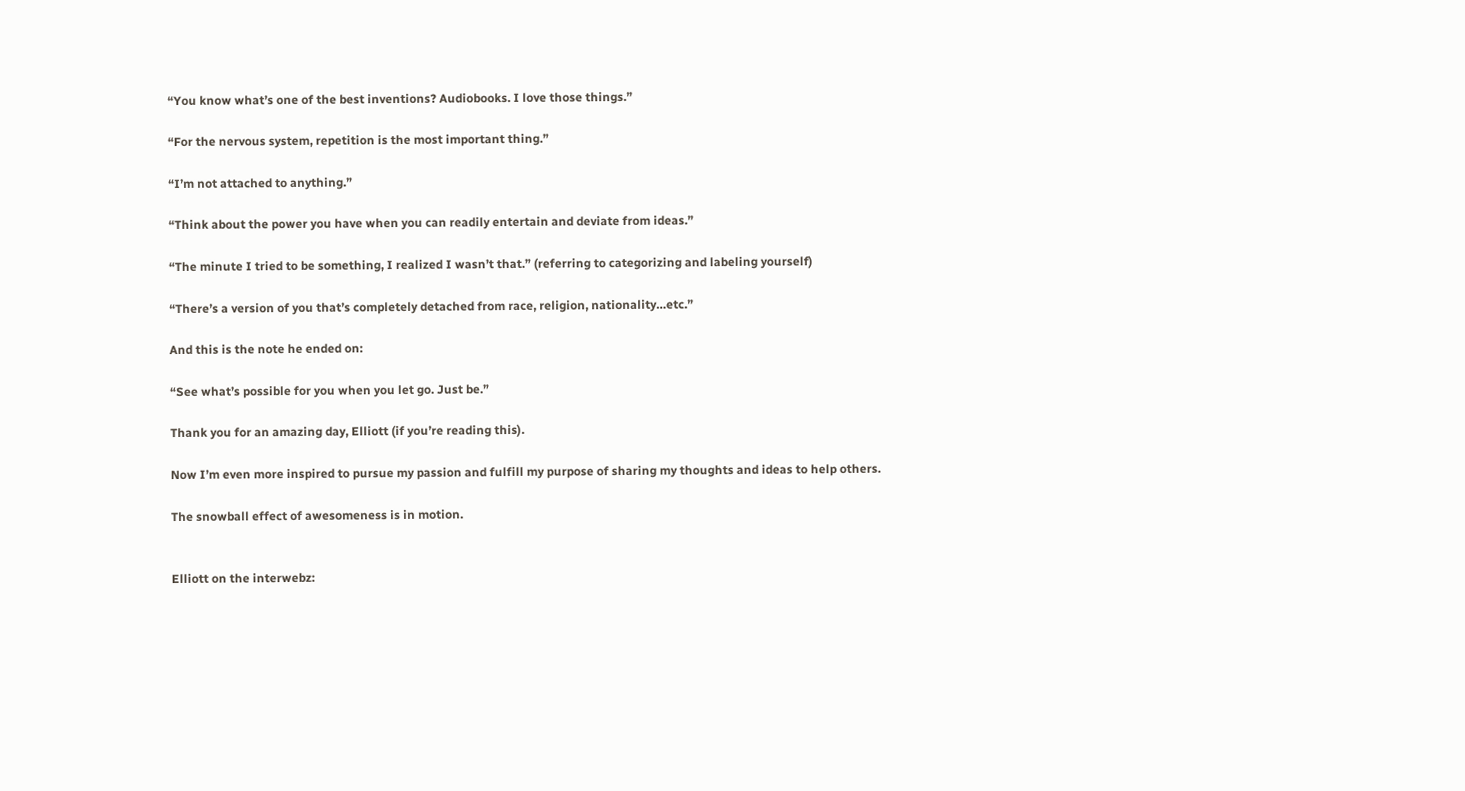“You know what’s one of the best inventions? Audiobooks. I love those things.”

“For the nervous system, repetition is the most important thing.”

“I’m not attached to anything.”

“Think about the power you have when you can readily entertain and deviate from ideas.”

“The minute I tried to be something, I realized I wasn’t that.” (referring to categorizing and labeling yourself)

“There’s a version of you that’s completely detached from race, religion, nationality…etc.”

And this is the note he ended on:

“See what’s possible for you when you let go. Just be.”

Thank you for an amazing day, Elliott (if you’re reading this).

Now I’m even more inspired to pursue my passion and fulfill my purpose of sharing my thoughts and ideas to help others.

The snowball effect of awesomeness is in motion.


Elliott on the interwebz: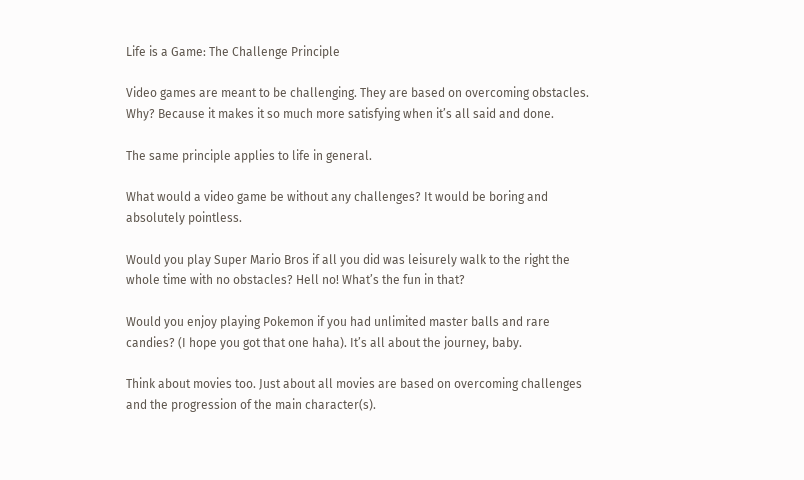Life is a Game: The Challenge Principle

Video games are meant to be challenging. They are based on overcoming obstacles. Why? Because it makes it so much more satisfying when it’s all said and done.

The same principle applies to life in general.

What would a video game be without any challenges? It would be boring and absolutely pointless.

Would you play Super Mario Bros if all you did was leisurely walk to the right the whole time with no obstacles? Hell no! What’s the fun in that?

Would you enjoy playing Pokemon if you had unlimited master balls and rare candies? (I hope you got that one haha). It’s all about the journey, baby.

Think about movies too. Just about all movies are based on overcoming challenges and the progression of the main character(s).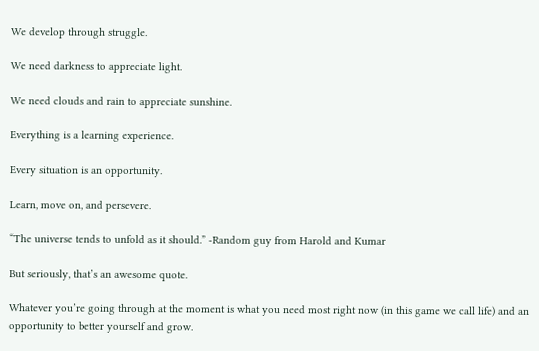We develop through struggle.

We need darkness to appreciate light.

We need clouds and rain to appreciate sunshine.

Everything is a learning experience.

Every situation is an opportunity.

Learn, move on, and persevere.

“The universe tends to unfold as it should.” -Random guy from Harold and Kumar

But seriously, that’s an awesome quote.

Whatever you’re going through at the moment is what you need most right now (in this game we call life) and an opportunity to better yourself and grow.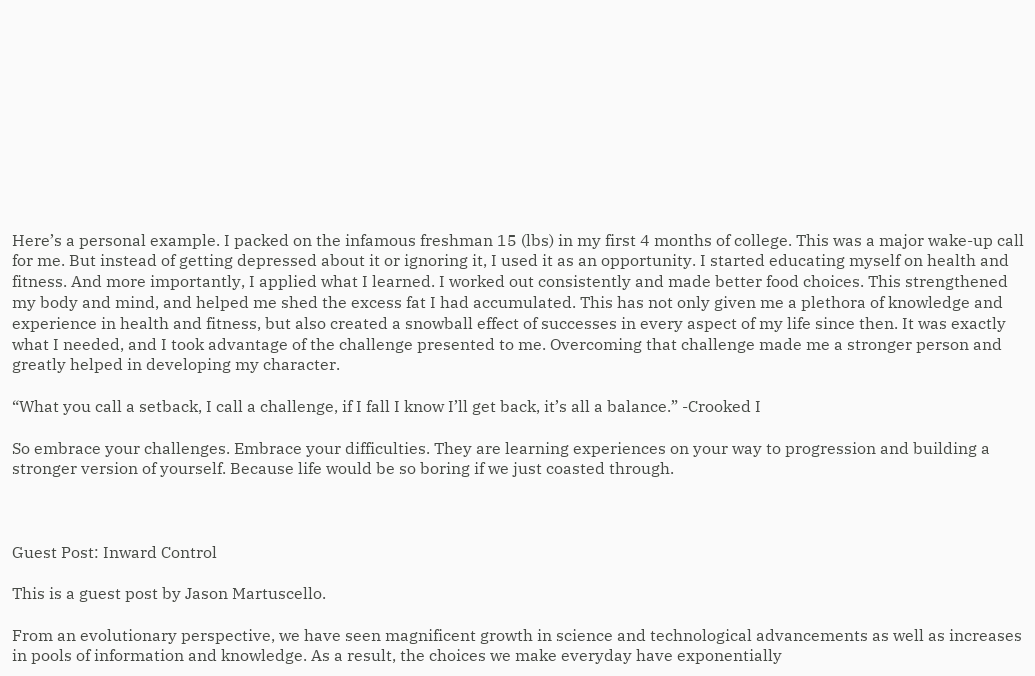Here’s a personal example. I packed on the infamous freshman 15 (lbs) in my first 4 months of college. This was a major wake-up call for me. But instead of getting depressed about it or ignoring it, I used it as an opportunity. I started educating myself on health and fitness. And more importantly, I applied what I learned. I worked out consistently and made better food choices. This strengthened my body and mind, and helped me shed the excess fat I had accumulated. This has not only given me a plethora of knowledge and experience in health and fitness, but also created a snowball effect of successes in every aspect of my life since then. It was exactly what I needed, and I took advantage of the challenge presented to me. Overcoming that challenge made me a stronger person and greatly helped in developing my character.

“What you call a setback, I call a challenge, if I fall I know I’ll get back, it’s all a balance.” -Crooked I

So embrace your challenges. Embrace your difficulties. They are learning experiences on your way to progression and building a stronger version of yourself. Because life would be so boring if we just coasted through.



Guest Post: Inward Control

This is a guest post by Jason Martuscello.

From an evolutionary perspective, we have seen magnificent growth in science and technological advancements as well as increases in pools of information and knowledge. As a result, the choices we make everyday have exponentially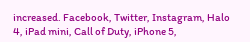increased. Facebook, Twitter, Instagram, Halo 4, iPad mini, Call of Duty, iPhone 5,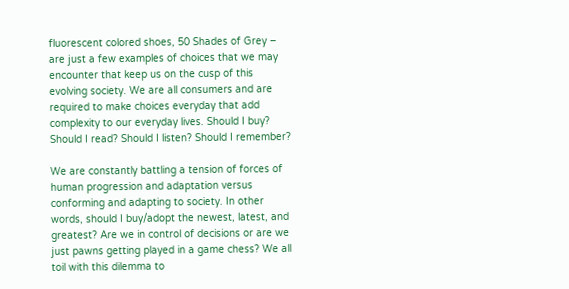fluorescent colored shoes, 50 Shades of Grey – are just a few examples of choices that we may encounter that keep us on the cusp of this evolving society. We are all consumers and are required to make choices everyday that add complexity to our everyday lives. Should I buy? Should I read? Should I listen? Should I remember?

We are constantly battling a tension of forces of human progression and adaptation versus conforming and adapting to society. In other words, should I buy/adopt the newest, latest, and greatest? Are we in control of decisions or are we just pawns getting played in a game chess? We all toil with this dilemma to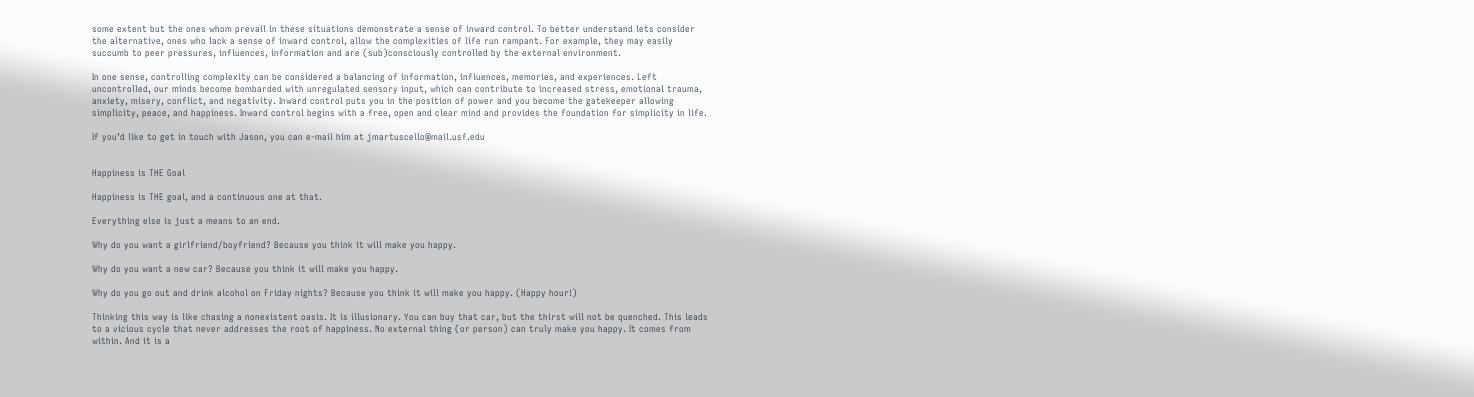some extent but the ones whom prevail in these situations demonstrate a sense of inward control. To better understand lets consider the alternative, ones who lack a sense of inward control, allow the complexities of life run rampant. For example, they may easily succumb to peer pressures, influences, information and are (sub)consciously controlled by the external environment.

In one sense, controlling complexity can be considered a balancing of information, influences, memories, and experiences. Left uncontrolled, our minds become bombarded with unregulated sensory input, which can contribute to increased stress, emotional trauma, anxiety, misery, conflict, and negativity. Inward control puts you in the position of power and you become the gatekeeper allowing simplicity, peace, and happiness. Inward control begins with a free, open and clear mind and provides the foundation for simplicity in life.

If you’d like to get in touch with Jason, you can e-mail him at jmartuscello@mail.usf.edu


Happiness is THE Goal

Happiness is THE goal, and a continuous one at that.

Everything else is just a means to an end.

Why do you want a girlfriend/boyfriend? Because you think it will make you happy.

Why do you want a new car? Because you think it will make you happy.

Why do you go out and drink alcohol on Friday nights? Because you think it will make you happy. (Happy hour!)

Thinking this way is like chasing a nonexistent oasis. It is illusionary. You can buy that car, but the thirst will not be quenched. This leads to a vicious cycle that never addresses the root of happiness. No external thing (or person) can truly make you happy. It comes from within. And it is a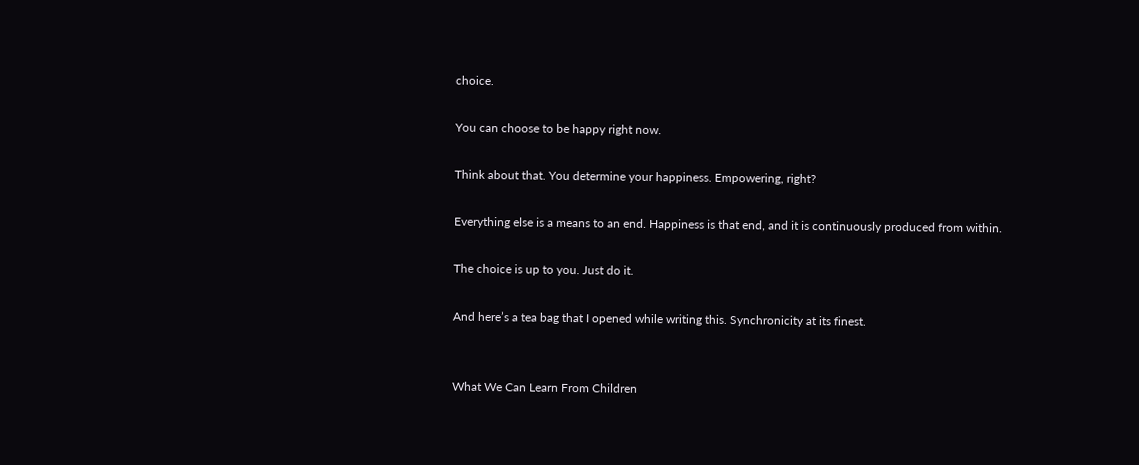choice.

You can choose to be happy right now.

Think about that. You determine your happiness. Empowering, right?

Everything else is a means to an end. Happiness is that end, and it is continuously produced from within.

The choice is up to you. Just do it.

And here’s a tea bag that I opened while writing this. Synchronicity at its finest.


What We Can Learn From Children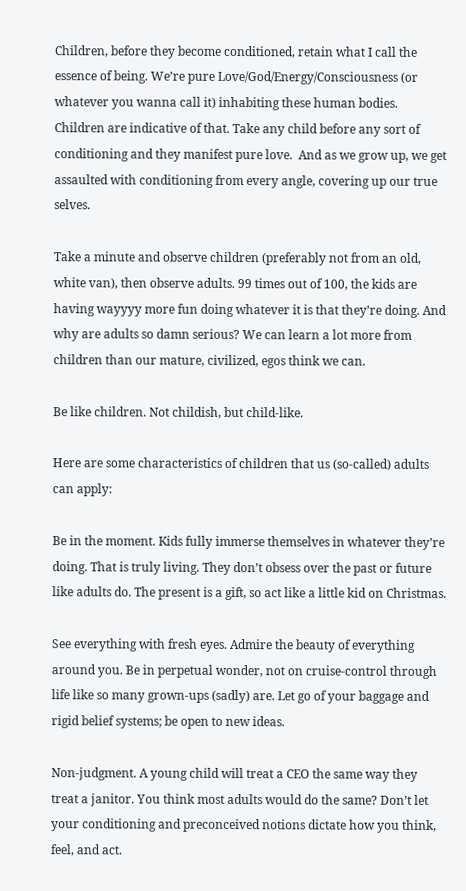Children, before they become conditioned, retain what I call the essence of being. We’re pure Love/God/Energy/Consciousness (or whatever you wanna call it) inhabiting these human bodies. Children are indicative of that. Take any child before any sort of conditioning and they manifest pure love.  And as we grow up, we get assaulted with conditioning from every angle, covering up our true selves.

Take a minute and observe children (preferably not from an old, white van), then observe adults. 99 times out of 100, the kids are having wayyyy more fun doing whatever it is that they’re doing. And why are adults so damn serious? We can learn a lot more from children than our mature, civilized, egos think we can.

Be like children. Not childish, but child-like.

Here are some characteristics of children that us (so-called) adults can apply:

Be in the moment. Kids fully immerse themselves in whatever they’re doing. That is truly living. They don’t obsess over the past or future like adults do. The present is a gift, so act like a little kid on Christmas.

See everything with fresh eyes. Admire the beauty of everything around you. Be in perpetual wonder, not on cruise-control through life like so many grown-ups (sadly) are. Let go of your baggage and rigid belief systems; be open to new ideas.

Non-judgment. A young child will treat a CEO the same way they treat a janitor. You think most adults would do the same? Don’t let your conditioning and preconceived notions dictate how you think, feel, and act.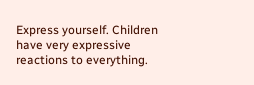Express yourself. Children have very expressive reactions to everything.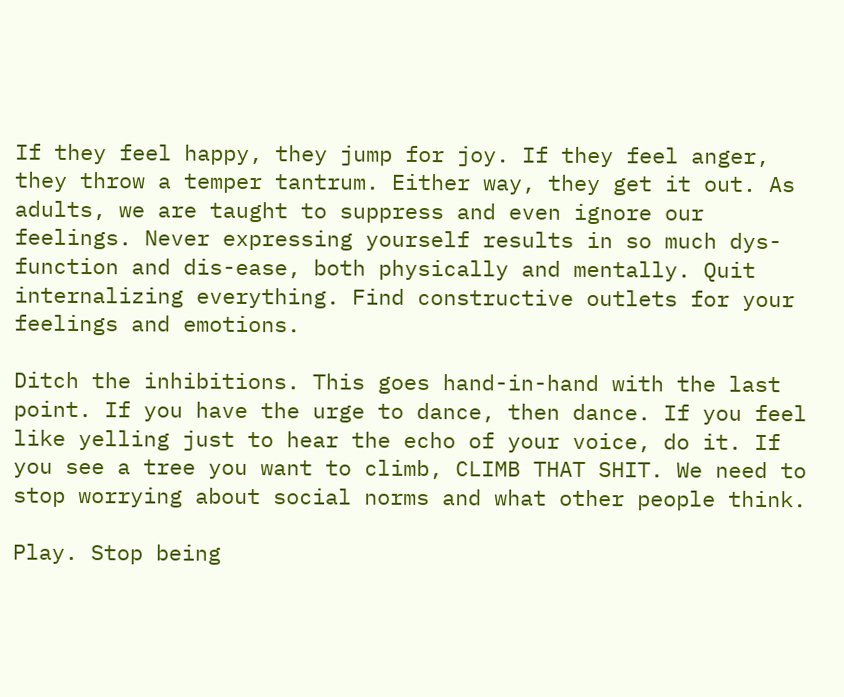If they feel happy, they jump for joy. If they feel anger, they throw a temper tantrum. Either way, they get it out. As adults, we are taught to suppress and even ignore our feelings. Never expressing yourself results in so much dys-function and dis-ease, both physically and mentally. Quit internalizing everything. Find constructive outlets for your feelings and emotions.

Ditch the inhibitions. This goes hand-in-hand with the last point. If you have the urge to dance, then dance. If you feel like yelling just to hear the echo of your voice, do it. If you see a tree you want to climb, CLIMB THAT SHIT. We need to stop worrying about social norms and what other people think.

Play. Stop being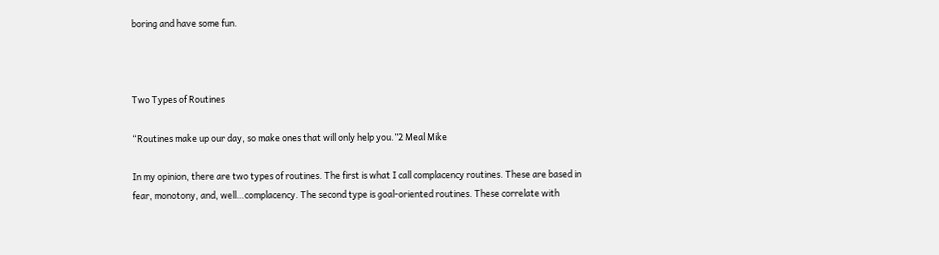boring and have some fun.



Two Types of Routines

“Routines make up our day, so make ones that will only help you.”2 Meal Mike

In my opinion, there are two types of routines. The first is what I call complacency routines. These are based in fear, monotony, and, well…complacency. The second type is goal-oriented routines. These correlate with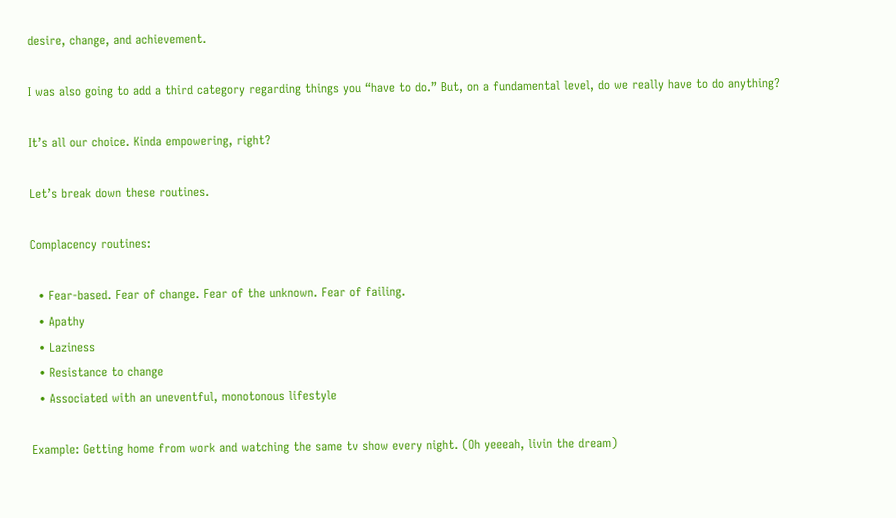desire, change, and achievement.

I was also going to add a third category regarding things you “have to do.” But, on a fundamental level, do we really have to do anything?

It’s all our choice. Kinda empowering, right?

Let’s break down these routines.

Complacency routines:

  • Fear-based. Fear of change. Fear of the unknown. Fear of failing.
  • Apathy
  • Laziness
  • Resistance to change
  • Associated with an uneventful, monotonous lifestyle

Example: Getting home from work and watching the same tv show every night. (Oh yeeeah, livin the dream)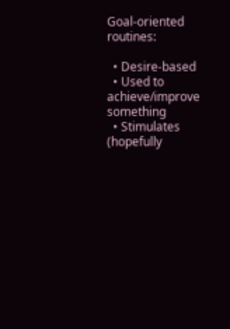Goal-oriented routines:

  • Desire-based
  • Used to achieve/improve something
  • Stimulates (hopefully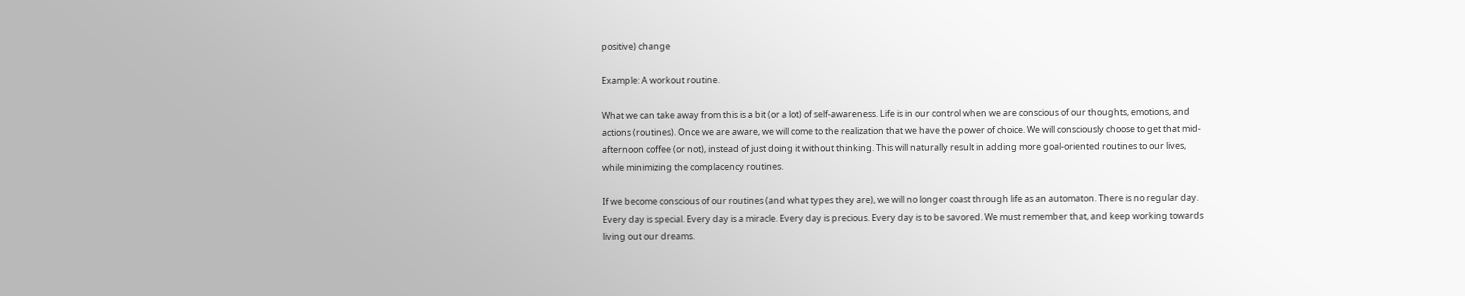positive) change

Example: A workout routine.

What we can take away from this is a bit (or a lot) of self-awareness. Life is in our control when we are conscious of our thoughts, emotions, and actions (routines). Once we are aware, we will come to the realization that we have the power of choice. We will consciously choose to get that mid-afternoon coffee (or not), instead of just doing it without thinking. This will naturally result in adding more goal-oriented routines to our lives, while minimizing the complacency routines.

If we become conscious of our routines (and what types they are), we will no longer coast through life as an automaton. There is no regular day. Every day is special. Every day is a miracle. Every day is precious. Every day is to be savored. We must remember that, and keep working towards living out our dreams.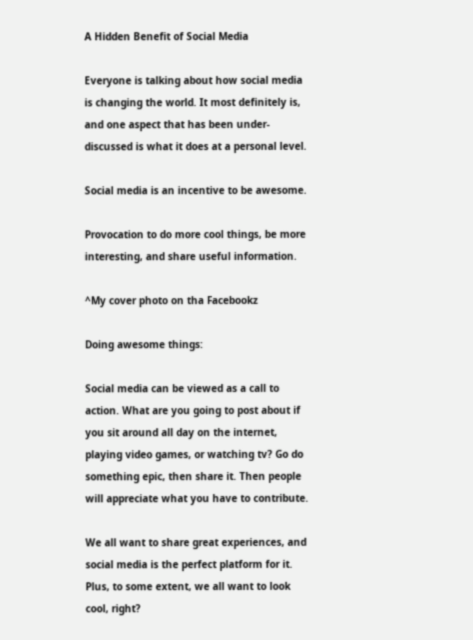A Hidden Benefit of Social Media

Everyone is talking about how social media is changing the world. It most definitely is, and one aspect that has been under-discussed is what it does at a personal level.

Social media is an incentive to be awesome.

Provocation to do more cool things, be more interesting, and share useful information.

^My cover photo on tha Facebookz

Doing awesome things:

Social media can be viewed as a call to action. What are you going to post about if you sit around all day on the internet, playing video games, or watching tv? Go do something epic, then share it. Then people will appreciate what you have to contribute.

We all want to share great experiences, and social media is the perfect platform for it. Plus, to some extent, we all want to look cool, right?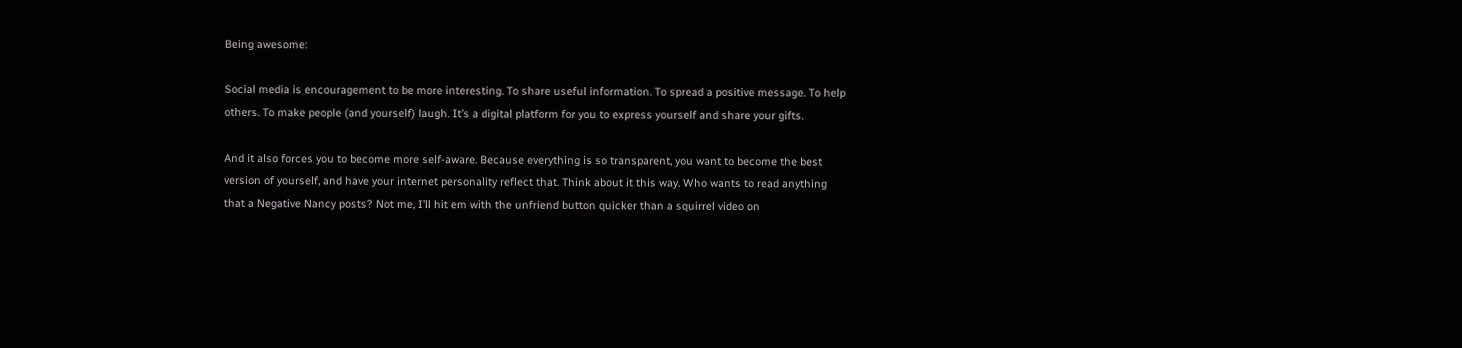Being awesome:

Social media is encouragement to be more interesting. To share useful information. To spread a positive message. To help others. To make people (and yourself) laugh. It’s a digital platform for you to express yourself and share your gifts.

And it also forces you to become more self-aware. Because everything is so transparent, you want to become the best version of yourself, and have your internet personality reflect that. Think about it this way. Who wants to read anything that a Negative Nancy posts? Not me, I’ll hit em with the unfriend button quicker than a squirrel video on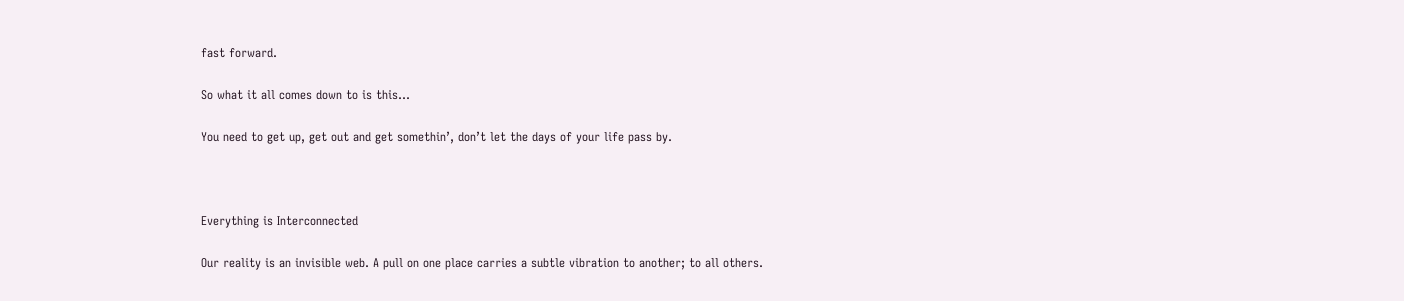fast forward.

So what it all comes down to is this…

You need to get up, get out and get somethin’, don’t let the days of your life pass by.



Everything is Interconnected

Our reality is an invisible web. A pull on one place carries a subtle vibration to another; to all others.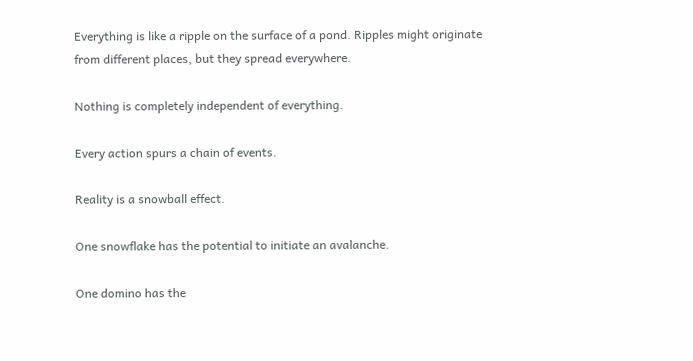Everything is like a ripple on the surface of a pond. Ripples might originate from different places, but they spread everywhere.

Nothing is completely independent of everything.

Every action spurs a chain of events.

Reality is a snowball effect.

One snowflake has the potential to initiate an avalanche.

One domino has the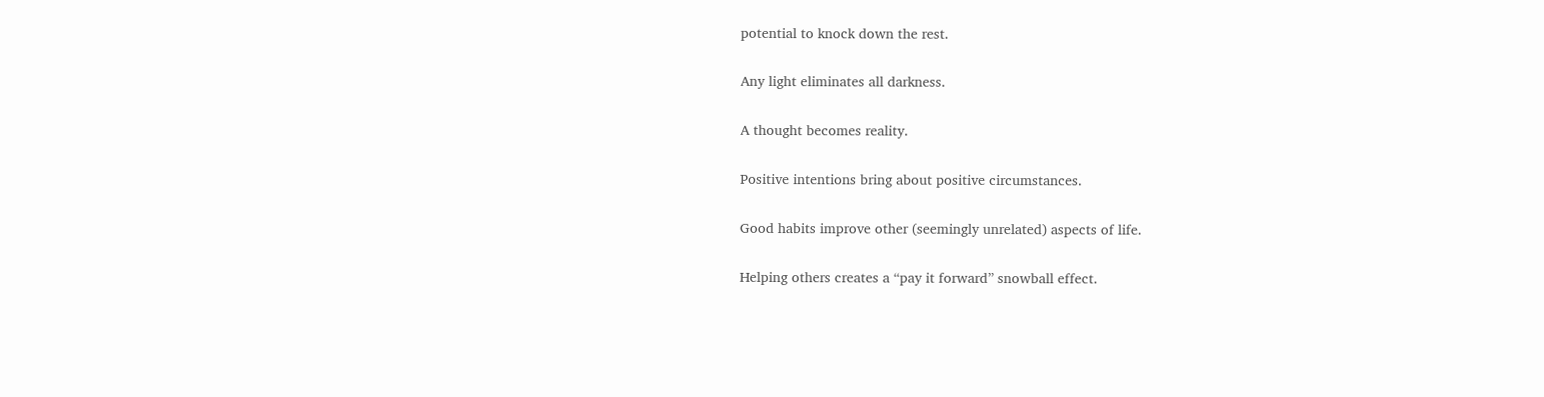potential to knock down the rest.

Any light eliminates all darkness.

A thought becomes reality.

Positive intentions bring about positive circumstances.

Good habits improve other (seemingly unrelated) aspects of life.

Helping others creates a “pay it forward” snowball effect.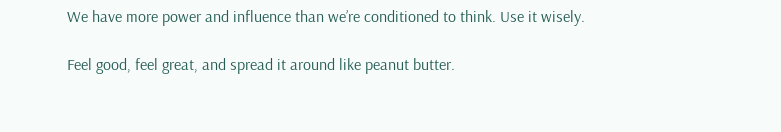We have more power and influence than we’re conditioned to think. Use it wisely.

Feel good, feel great, and spread it around like peanut butter.